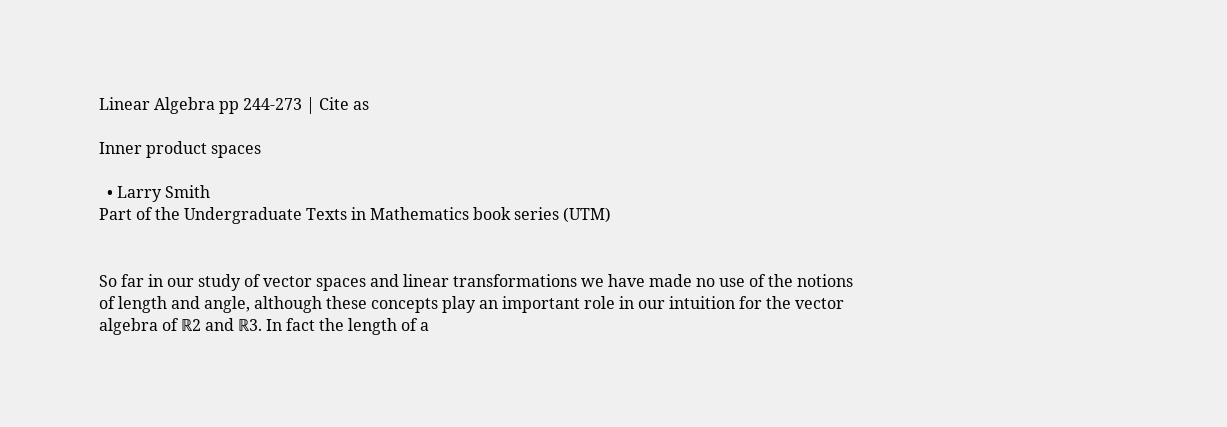Linear Algebra pp 244-273 | Cite as

Inner product spaces

  • Larry Smith
Part of the Undergraduate Texts in Mathematics book series (UTM)


So far in our study of vector spaces and linear transformations we have made no use of the notions of length and angle, although these concepts play an important role in our intuition for the vector algebra of ℝ2 and ℝ3. In fact the length of a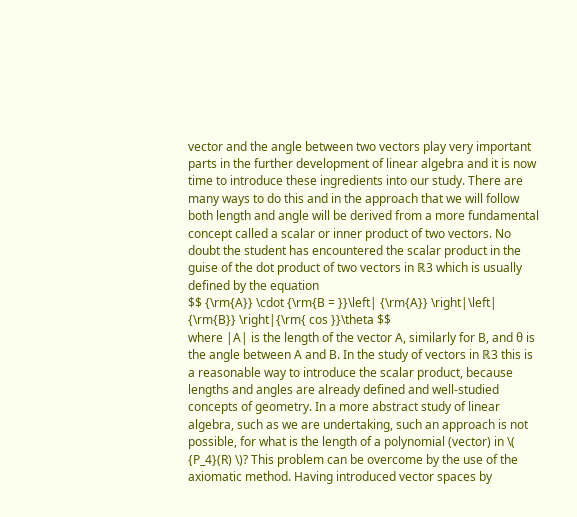vector and the angle between two vectors play very important parts in the further development of linear algebra and it is now time to introduce these ingredients into our study. There are many ways to do this and in the approach that we will follow both length and angle will be derived from a more fundamental concept called a scalar or inner product of two vectors. No doubt the student has encountered the scalar product in the guise of the dot product of two vectors in ℝ3 which is usually defined by the equation
$$ {\rm{A}} \cdot {\rm{B = }}\left| {\rm{A}} \right|\left| {\rm{B}} \right|{\rm{ cos }}\theta $$
where |A| is the length of the vector A, similarly for B, and θ is the angle between A and B. In the study of vectors in ℝ3 this is a reasonable way to introduce the scalar product, because lengths and angles are already defined and well-studied concepts of geometry. In a more abstract study of linear algebra, such as we are undertaking, such an approach is not possible, for what is the length of a polynomial (vector) in \( {P_4}(R) \)? This problem can be overcome by the use of the axiomatic method. Having introduced vector spaces by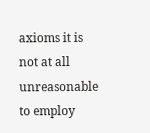axioms it is not at all unreasonable to employ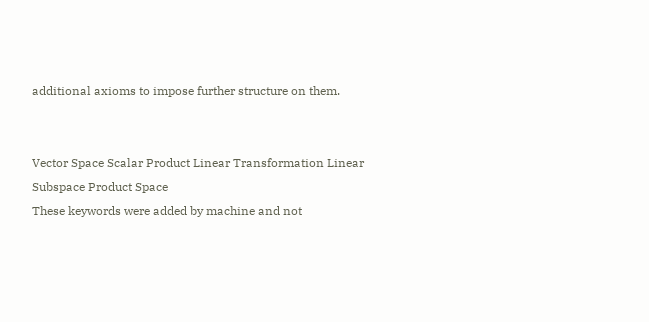additional axioms to impose further structure on them.


Vector Space Scalar Product Linear Transformation Linear Subspace Product Space
These keywords were added by machine and not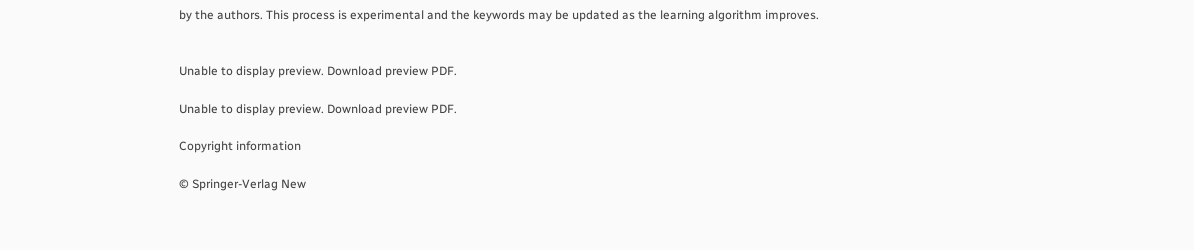by the authors. This process is experimental and the keywords may be updated as the learning algorithm improves.


Unable to display preview. Download preview PDF.

Unable to display preview. Download preview PDF.

Copyright information

© Springer-Verlag New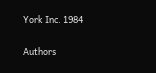York Inc. 1984

Authors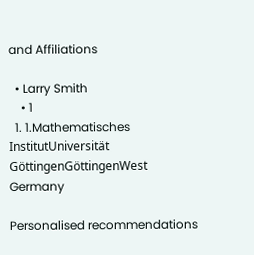and Affiliations

  • Larry Smith
    • 1
  1. 1.Mathematisches InstitutUniversität GöttingenGöttingenWest Germany

Personalised recommendations